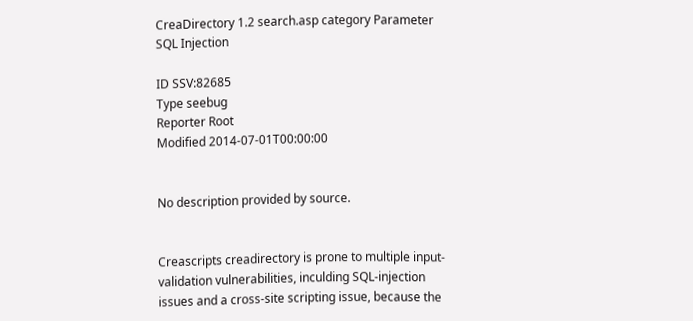CreaDirectory 1.2 search.asp category Parameter SQL Injection

ID SSV:82685
Type seebug
Reporter Root
Modified 2014-07-01T00:00:00


No description provided by source.


Creascripts creadirectory is prone to multiple input-validation vulnerabilities, inculding SQL-injection issues and a cross-site scripting issue, because the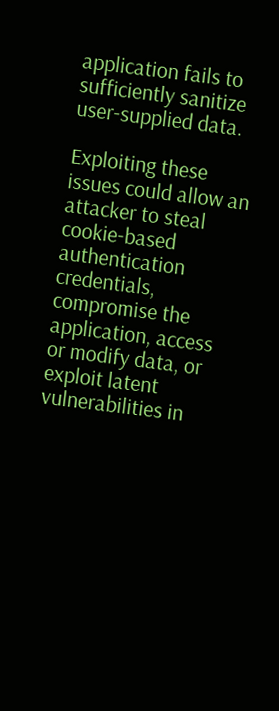application fails to sufficiently sanitize user-supplied data.

Exploiting these issues could allow an attacker to steal cookie-based authentication credentials, compromise the application, access or modify data, or exploit latent vulnerabilities in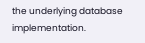the underlying database implementation.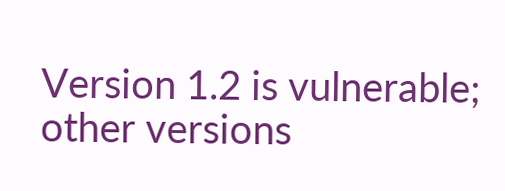Version 1.2 is vulnerable; other versions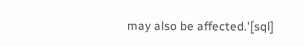may also be affected.'[sql]